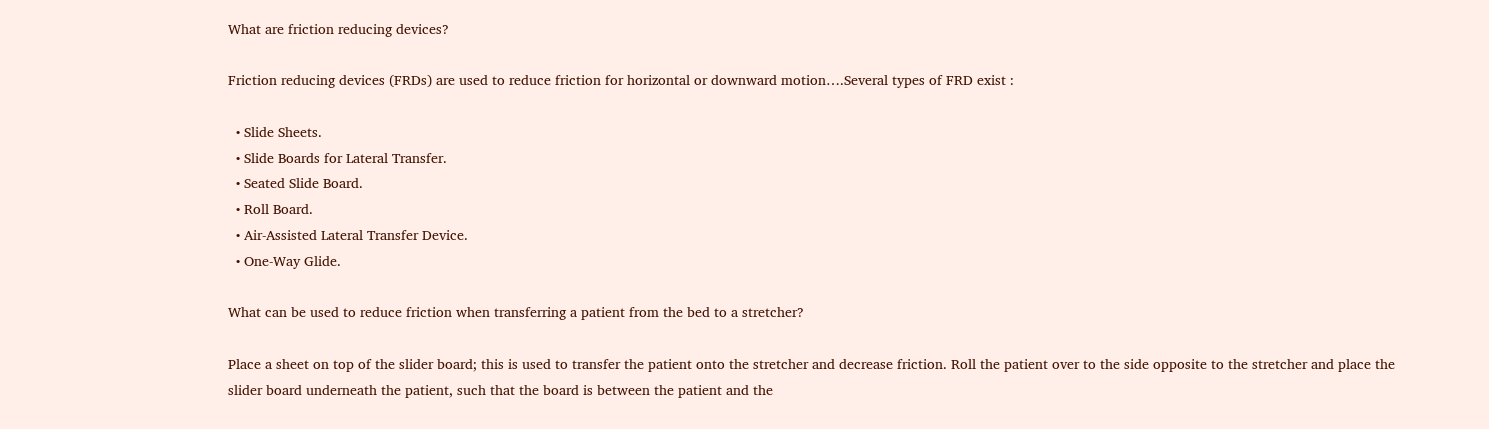What are friction reducing devices?

Friction reducing devices (FRDs) are used to reduce friction for horizontal or downward motion….Several types of FRD exist :

  • Slide Sheets.
  • Slide Boards for Lateral Transfer.
  • Seated Slide Board.
  • Roll Board.
  • Air-Assisted Lateral Transfer Device.
  • One-Way Glide.

What can be used to reduce friction when transferring a patient from the bed to a stretcher?

Place a sheet on top of the slider board; this is used to transfer the patient onto the stretcher and decrease friction. Roll the patient over to the side opposite to the stretcher and place the slider board underneath the patient, such that the board is between the patient and the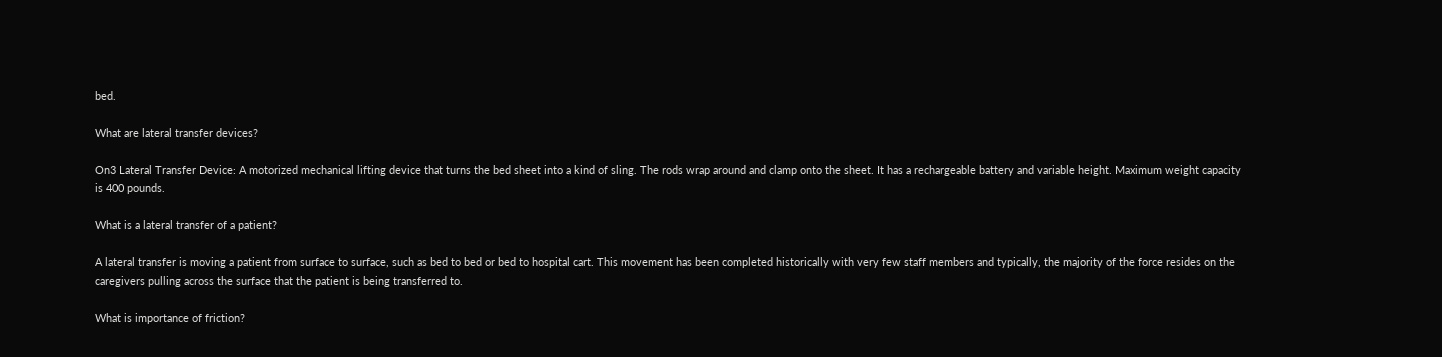bed.

What are lateral transfer devices?

On3 Lateral Transfer Device: A motorized mechanical lifting device that turns the bed sheet into a kind of sling. The rods wrap around and clamp onto the sheet. It has a rechargeable battery and variable height. Maximum weight capacity is 400 pounds.

What is a lateral transfer of a patient?

A lateral transfer is moving a patient from surface to surface, such as bed to bed or bed to hospital cart. This movement has been completed historically with very few staff members and typically, the majority of the force resides on the caregivers pulling across the surface that the patient is being transferred to.

What is importance of friction?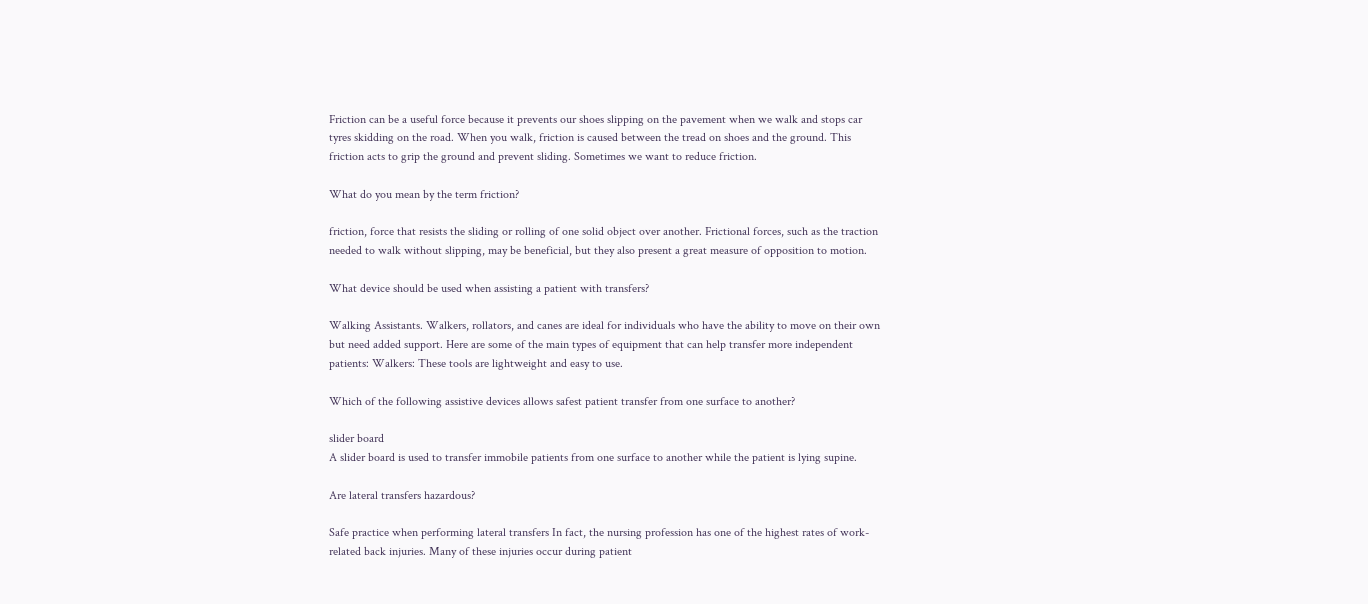Friction can be a useful force because it prevents our shoes slipping on the pavement when we walk and stops car tyres skidding on the road. When you walk, friction is caused between the tread on shoes and the ground. This friction acts to grip the ground and prevent sliding. Sometimes we want to reduce friction.

What do you mean by the term friction?

friction, force that resists the sliding or rolling of one solid object over another. Frictional forces, such as the traction needed to walk without slipping, may be beneficial, but they also present a great measure of opposition to motion.

What device should be used when assisting a patient with transfers?

Walking Assistants. Walkers, rollators, and canes are ideal for individuals who have the ability to move on their own but need added support. Here are some of the main types of equipment that can help transfer more independent patients: Walkers: These tools are lightweight and easy to use.

Which of the following assistive devices allows safest patient transfer from one surface to another?

slider board
A slider board is used to transfer immobile patients from one surface to another while the patient is lying supine.

Are lateral transfers hazardous?

Safe practice when performing lateral transfers In fact, the nursing profession has one of the highest rates of work-related back injuries. Many of these injuries occur during patient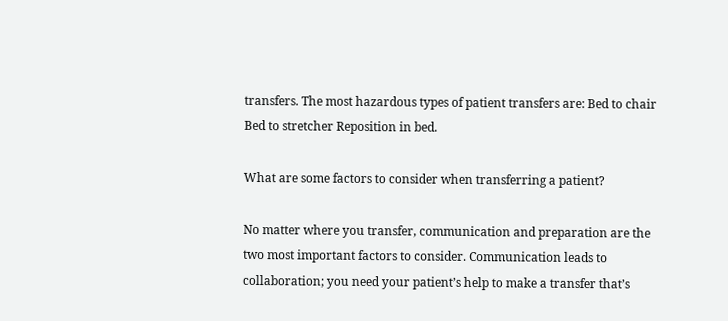transfers. The most hazardous types of patient transfers are: Bed to chair Bed to stretcher Reposition in bed.

What are some factors to consider when transferring a patient?

No matter where you transfer, communication and preparation are the two most important factors to consider. Communication leads to collaboration; you need your patient’s help to make a transfer that’s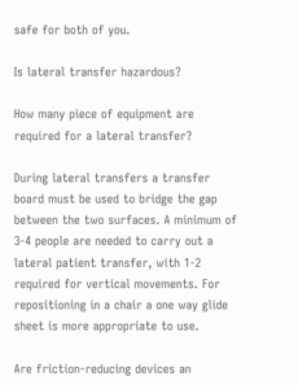safe for both of you.

Is lateral transfer hazardous?

How many piece of equipment are required for a lateral transfer?

During lateral transfers a transfer board must be used to bridge the gap between the two surfaces. A minimum of 3-4 people are needed to carry out a lateral patient transfer, with 1-2 required for vertical movements. For repositioning in a chair a one way glide sheet is more appropriate to use.

Are friction-reducing devices an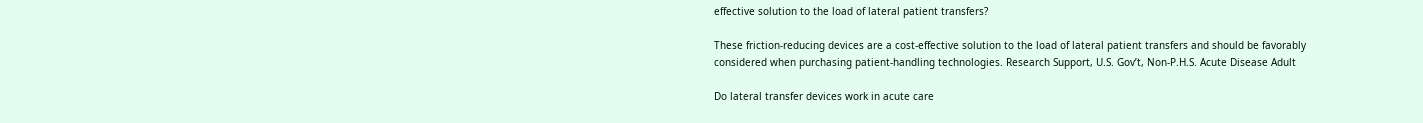effective solution to the load of lateral patient transfers?

These friction-reducing devices are a cost-effective solution to the load of lateral patient transfers and should be favorably considered when purchasing patient-handling technologies. Research Support, U.S. Gov’t, Non-P.H.S. Acute Disease Adult

Do lateral transfer devices work in acute care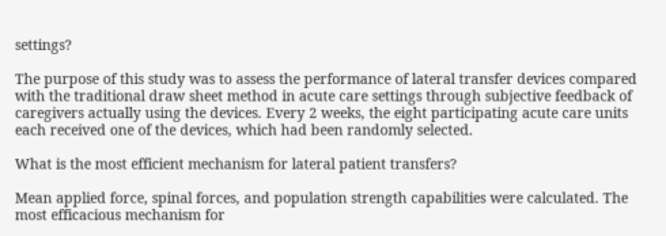settings?

The purpose of this study was to assess the performance of lateral transfer devices compared with the traditional draw sheet method in acute care settings through subjective feedback of caregivers actually using the devices. Every 2 weeks, the eight participating acute care units each received one of the devices, which had been randomly selected.

What is the most efficient mechanism for lateral patient transfers?

Mean applied force, spinal forces, and population strength capabilities were calculated. The most efficacious mechanism for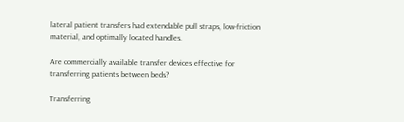lateral patient transfers had extendable pull straps, low-friction material, and optimally located handles.

Are commercially available transfer devices effective for transferring patients between beds?

Transferring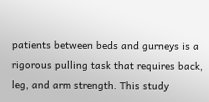patients between beds and gurneys is a rigorous pulling task that requires back, leg, and arm strength. This study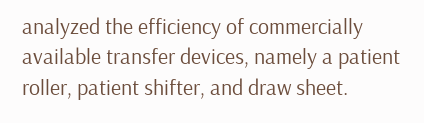analyzed the efficiency of commercially available transfer devices, namely a patient roller, patient shifter, and draw sheet.